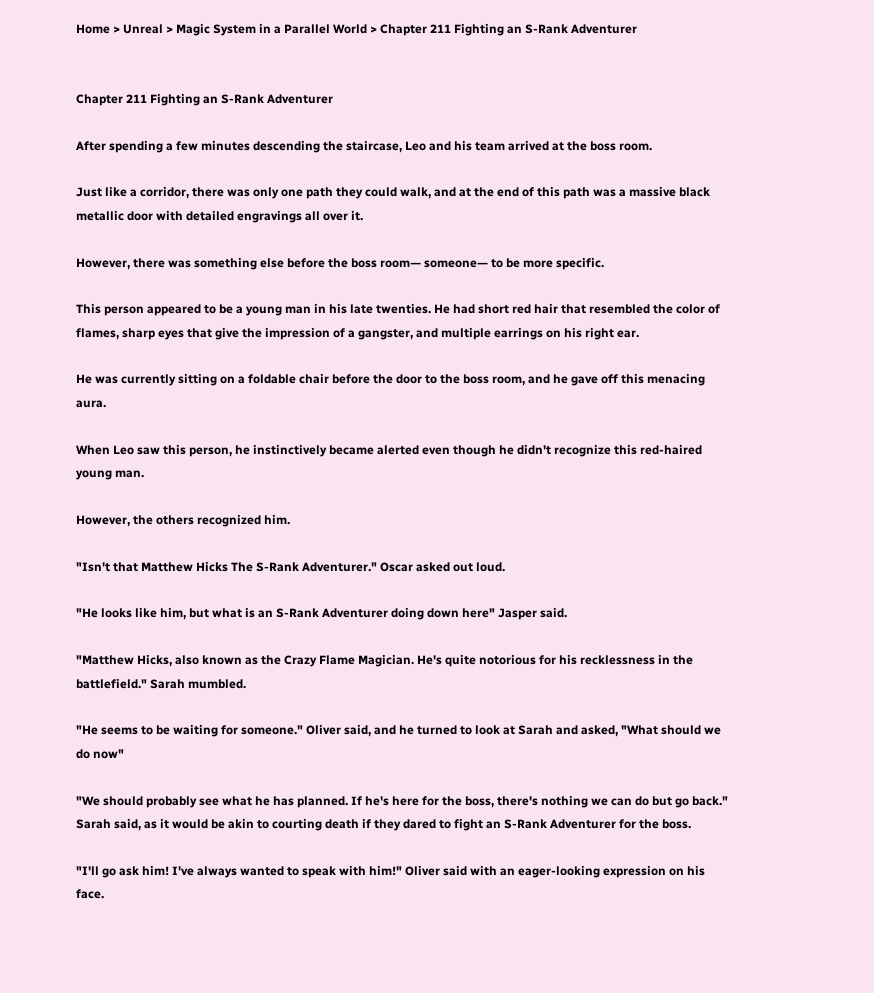Home > Unreal > Magic System in a Parallel World > Chapter 211 Fighting an S-Rank Adventurer


Chapter 211 Fighting an S-Rank Adventurer

After spending a few minutes descending the staircase, Leo and his team arrived at the boss room.

Just like a corridor, there was only one path they could walk, and at the end of this path was a massive black metallic door with detailed engravings all over it.

However, there was something else before the boss room— someone— to be more specific.

This person appeared to be a young man in his late twenties. He had short red hair that resembled the color of flames, sharp eyes that give the impression of a gangster, and multiple earrings on his right ear.

He was currently sitting on a foldable chair before the door to the boss room, and he gave off this menacing aura.

When Leo saw this person, he instinctively became alerted even though he didn't recognize this red-haired young man.

However, the others recognized him.

"Isn't that Matthew Hicks The S-Rank Adventurer." Oscar asked out loud.

"He looks like him, but what is an S-Rank Adventurer doing down here" Jasper said.

"Matthew Hicks, also known as the Crazy Flame Magician. He's quite notorious for his recklessness in the battlefield." Sarah mumbled.

"He seems to be waiting for someone." Oliver said, and he turned to look at Sarah and asked, "What should we do now"

"We should probably see what he has planned. If he's here for the boss, there's nothing we can do but go back." Sarah said, as it would be akin to courting death if they dared to fight an S-Rank Adventurer for the boss.

"I'll go ask him! I've always wanted to speak with him!" Oliver said with an eager-looking expression on his face.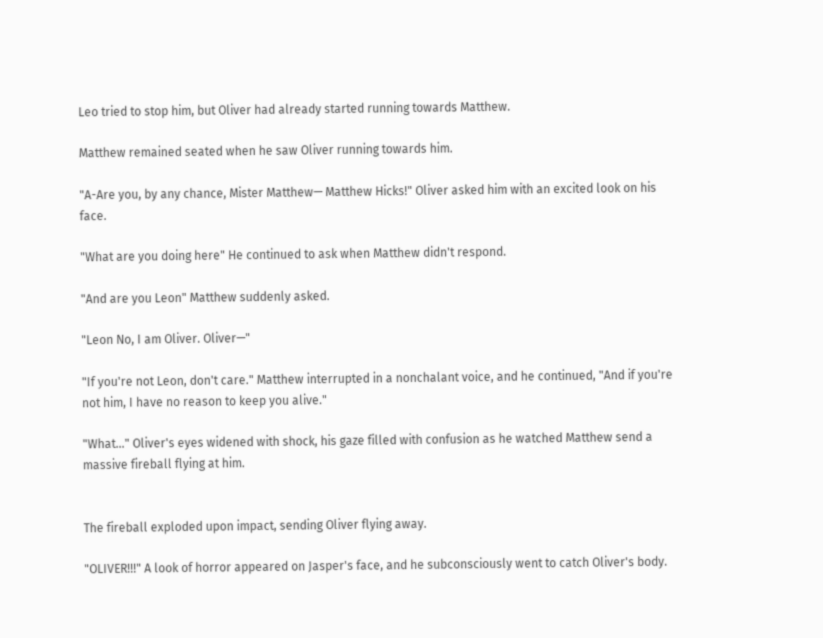Leo tried to stop him, but Oliver had already started running towards Matthew.

Matthew remained seated when he saw Oliver running towards him.

"A-Are you, by any chance, Mister Matthew— Matthew Hicks!" Oliver asked him with an excited look on his face.

"What are you doing here" He continued to ask when Matthew didn't respond.

"And are you Leon" Matthew suddenly asked.

"Leon No, I am Oliver. Oliver—"

"If you're not Leon, don't care." Matthew interrupted in a nonchalant voice, and he continued, "And if you're not him, I have no reason to keep you alive."

"What…" Oliver's eyes widened with shock, his gaze filled with confusion as he watched Matthew send a massive fireball flying at him.


The fireball exploded upon impact, sending Oliver flying away.

"OLIVER!!!" A look of horror appeared on Jasper's face, and he subconsciously went to catch Oliver's body.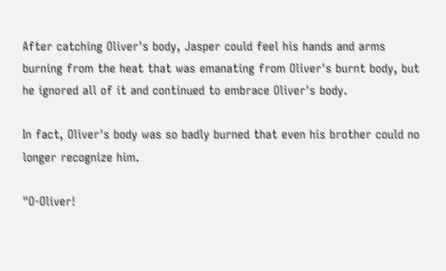After catching Oliver's body, Jasper could feel his hands and arms burning from the heat that was emanating from Oliver's burnt body, but he ignored all of it and continued to embrace Oliver's body.

In fact, Oliver's body was so badly burned that even his brother could no longer recognize him.

"O-Oliver!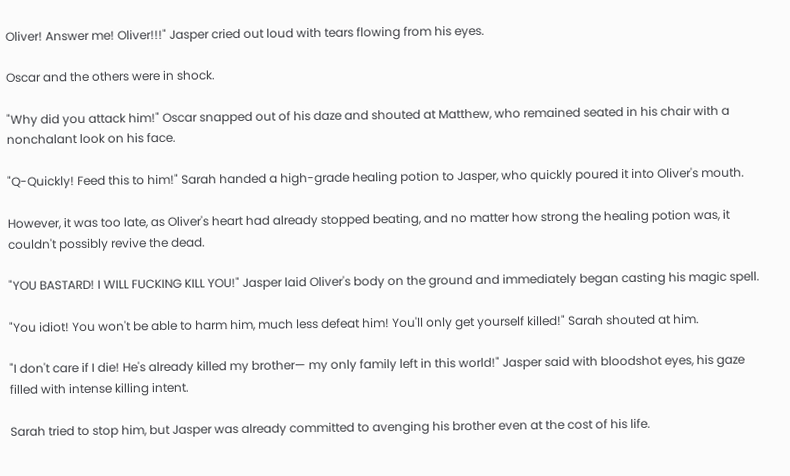Oliver! Answer me! Oliver!!!" Jasper cried out loud with tears flowing from his eyes.

Oscar and the others were in shock.

"Why did you attack him!" Oscar snapped out of his daze and shouted at Matthew, who remained seated in his chair with a nonchalant look on his face.

"Q-Quickly! Feed this to him!" Sarah handed a high-grade healing potion to Jasper, who quickly poured it into Oliver's mouth.

However, it was too late, as Oliver's heart had already stopped beating, and no matter how strong the healing potion was, it couldn't possibly revive the dead.

"YOU BASTARD! I WILL FUCKING KILL YOU!" Jasper laid Oliver's body on the ground and immediately began casting his magic spell.

"You idiot! You won't be able to harm him, much less defeat him! You'll only get yourself killed!" Sarah shouted at him.

"I don't care if I die! He's already killed my brother— my only family left in this world!" Jasper said with bloodshot eyes, his gaze filled with intense killing intent.

Sarah tried to stop him, but Jasper was already committed to avenging his brother even at the cost of his life.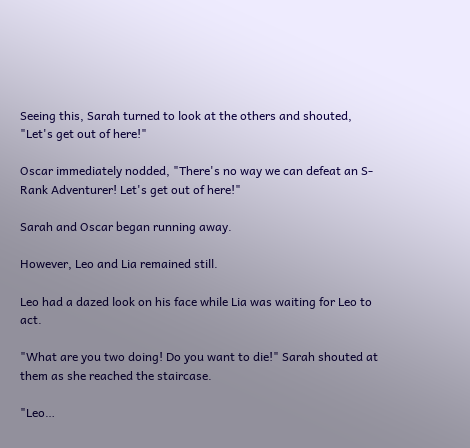Seeing this, Sarah turned to look at the others and shouted, "Let's get out of here!"

Oscar immediately nodded, "There's no way we can defeat an S-Rank Adventurer! Let's get out of here!"

Sarah and Oscar began running away.

However, Leo and Lia remained still.

Leo had a dazed look on his face while Lia was waiting for Leo to act.

"What are you two doing! Do you want to die!" Sarah shouted at them as she reached the staircase.

"Leo…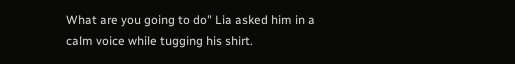What are you going to do" Lia asked him in a calm voice while tugging his shirt.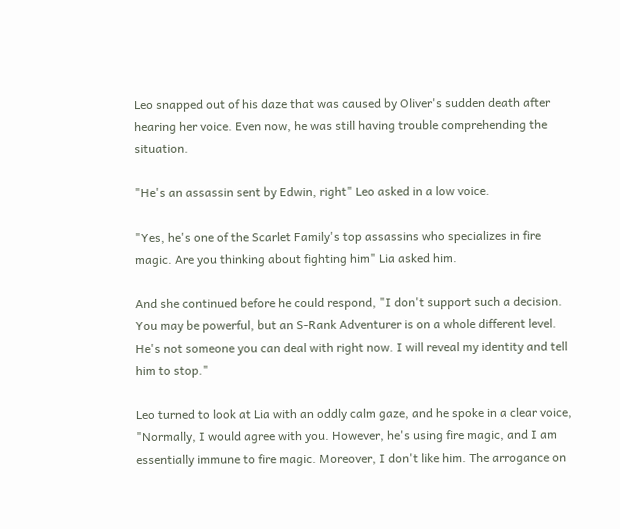Leo snapped out of his daze that was caused by Oliver's sudden death after hearing her voice. Even now, he was still having trouble comprehending the situation.

"He's an assassin sent by Edwin, right" Leo asked in a low voice.

"Yes, he's one of the Scarlet Family's top assassins who specializes in fire magic. Are you thinking about fighting him" Lia asked him.

And she continued before he could respond, "I don't support such a decision. You may be powerful, but an S-Rank Adventurer is on a whole different level. He's not someone you can deal with right now. I will reveal my identity and tell him to stop."

Leo turned to look at Lia with an oddly calm gaze, and he spoke in a clear voice, "Normally, I would agree with you. However, he's using fire magic, and I am essentially immune to fire magic. Moreover, I don't like him. The arrogance on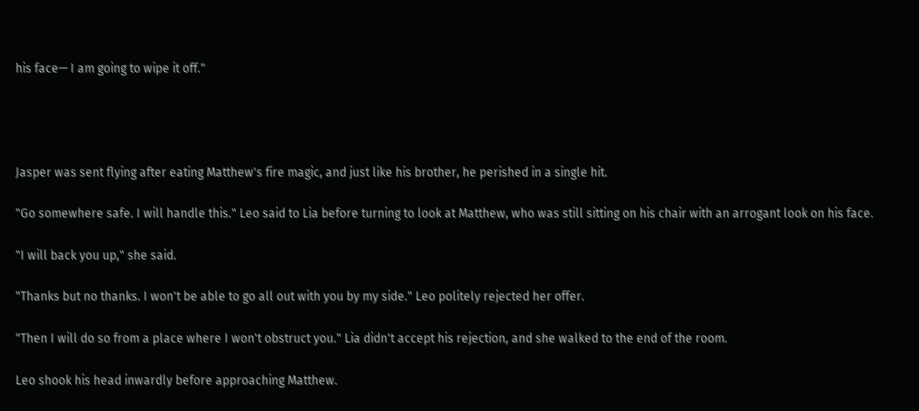his face— I am going to wipe it off."




Jasper was sent flying after eating Matthew's fire magic, and just like his brother, he perished in a single hit.

"Go somewhere safe. I will handle this." Leo said to Lia before turning to look at Matthew, who was still sitting on his chair with an arrogant look on his face.

"I will back you up," she said.

"Thanks but no thanks. I won't be able to go all out with you by my side." Leo politely rejected her offer.

"Then I will do so from a place where I won't obstruct you." Lia didn't accept his rejection, and she walked to the end of the room.

Leo shook his head inwardly before approaching Matthew.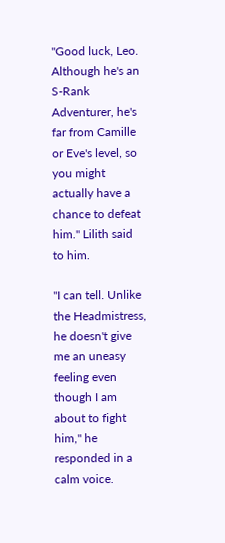"Good luck, Leo. Although he's an S-Rank Adventurer, he's far from Camille or Eve's level, so you might actually have a chance to defeat him." Lilith said to him.

"I can tell. Unlike the Headmistress, he doesn't give me an uneasy feeling even though I am about to fight him," he responded in a calm voice.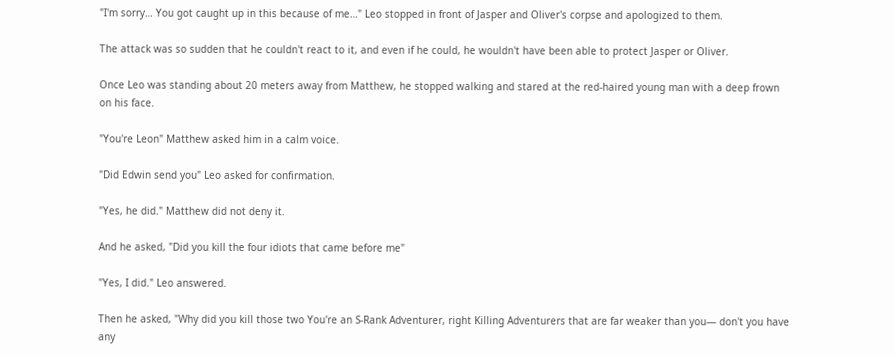"I'm sorry… You got caught up in this because of me…" Leo stopped in front of Jasper and Oliver's corpse and apologized to them.

The attack was so sudden that he couldn't react to it, and even if he could, he wouldn't have been able to protect Jasper or Oliver.

Once Leo was standing about 20 meters away from Matthew, he stopped walking and stared at the red-haired young man with a deep frown on his face.

"You're Leon" Matthew asked him in a calm voice.

"Did Edwin send you" Leo asked for confirmation.

"Yes, he did." Matthew did not deny it.

And he asked, "Did you kill the four idiots that came before me"

"Yes, I did." Leo answered.

Then he asked, "Why did you kill those two You're an S-Rank Adventurer, right Killing Adventurers that are far weaker than you— don't you have any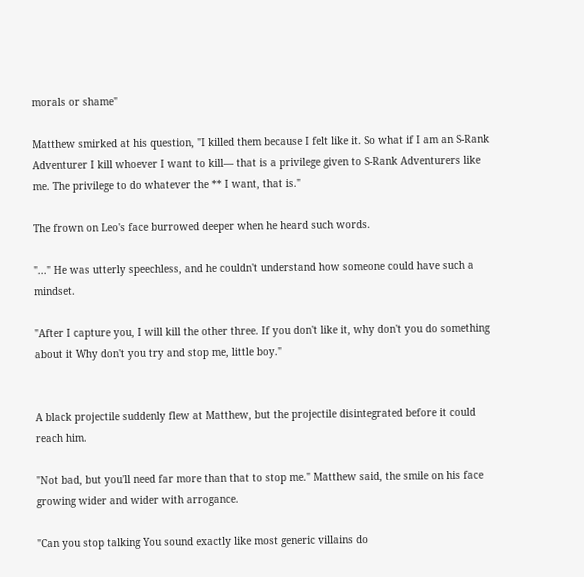morals or shame"

Matthew smirked at his question, "I killed them because I felt like it. So what if I am an S-Rank Adventurer I kill whoever I want to kill— that is a privilege given to S-Rank Adventurers like me. The privilege to do whatever the ** I want, that is."

The frown on Leo's face burrowed deeper when he heard such words.

"..." He was utterly speechless, and he couldn't understand how someone could have such a mindset.

"After I capture you, I will kill the other three. If you don't like it, why don't you do something about it Why don't you try and stop me, little boy."


A black projectile suddenly flew at Matthew, but the projectile disintegrated before it could reach him.

"Not bad, but you'll need far more than that to stop me." Matthew said, the smile on his face growing wider and wider with arrogance.

"Can you stop talking You sound exactly like most generic villains do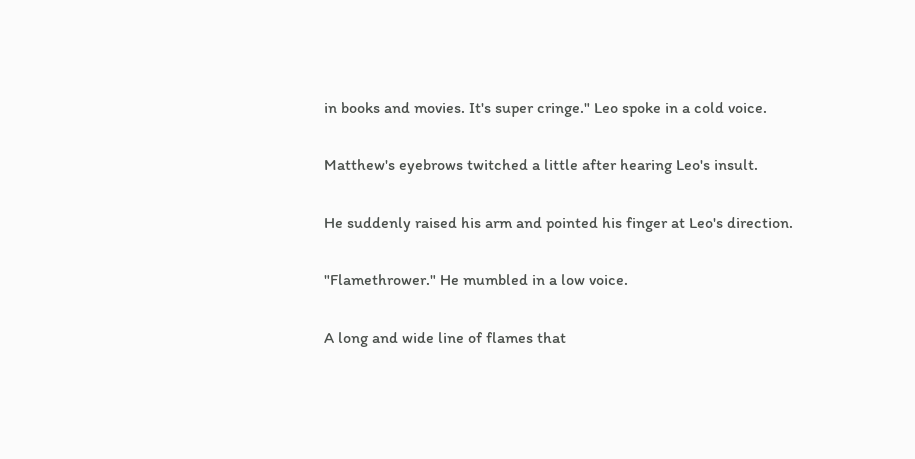in books and movies. It's super cringe." Leo spoke in a cold voice.

Matthew's eyebrows twitched a little after hearing Leo's insult.

He suddenly raised his arm and pointed his finger at Leo's direction.

"Flamethrower." He mumbled in a low voice.

A long and wide line of flames that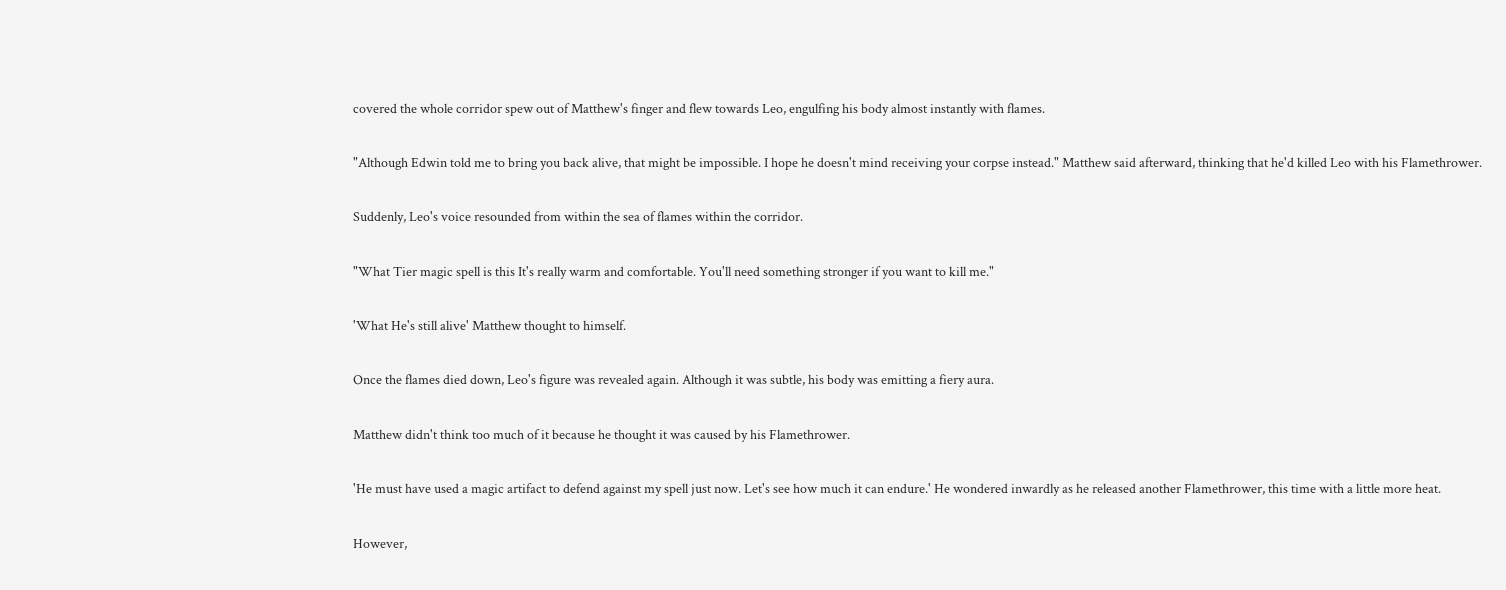covered the whole corridor spew out of Matthew's finger and flew towards Leo, engulfing his body almost instantly with flames.

"Although Edwin told me to bring you back alive, that might be impossible. I hope he doesn't mind receiving your corpse instead." Matthew said afterward, thinking that he'd killed Leo with his Flamethrower.

Suddenly, Leo's voice resounded from within the sea of flames within the corridor.

"What Tier magic spell is this It's really warm and comfortable. You'll need something stronger if you want to kill me."

'What He's still alive' Matthew thought to himself.

Once the flames died down, Leo's figure was revealed again. Although it was subtle, his body was emitting a fiery aura.

Matthew didn't think too much of it because he thought it was caused by his Flamethrower.

'He must have used a magic artifact to defend against my spell just now. Let's see how much it can endure.' He wondered inwardly as he released another Flamethrower, this time with a little more heat.

However,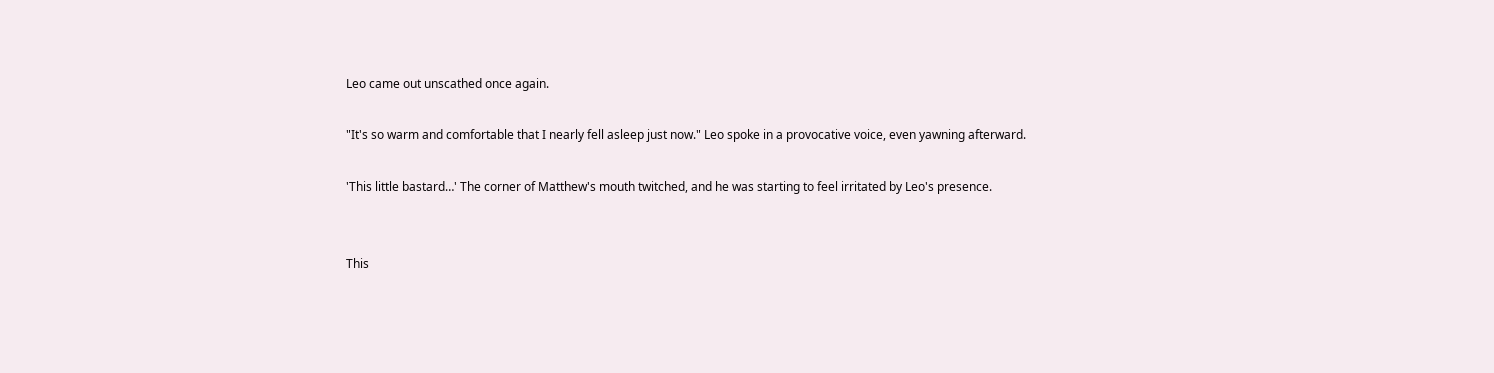Leo came out unscathed once again.

"It's so warm and comfortable that I nearly fell asleep just now." Leo spoke in a provocative voice, even yawning afterward.

'This little bastard…' The corner of Matthew's mouth twitched, and he was starting to feel irritated by Leo's presence.


This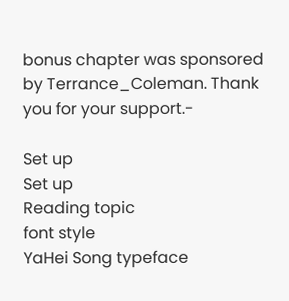bonus chapter was sponsored by Terrance_Coleman. Thank you for your support.-

Set up
Set up
Reading topic
font style
YaHei Song typeface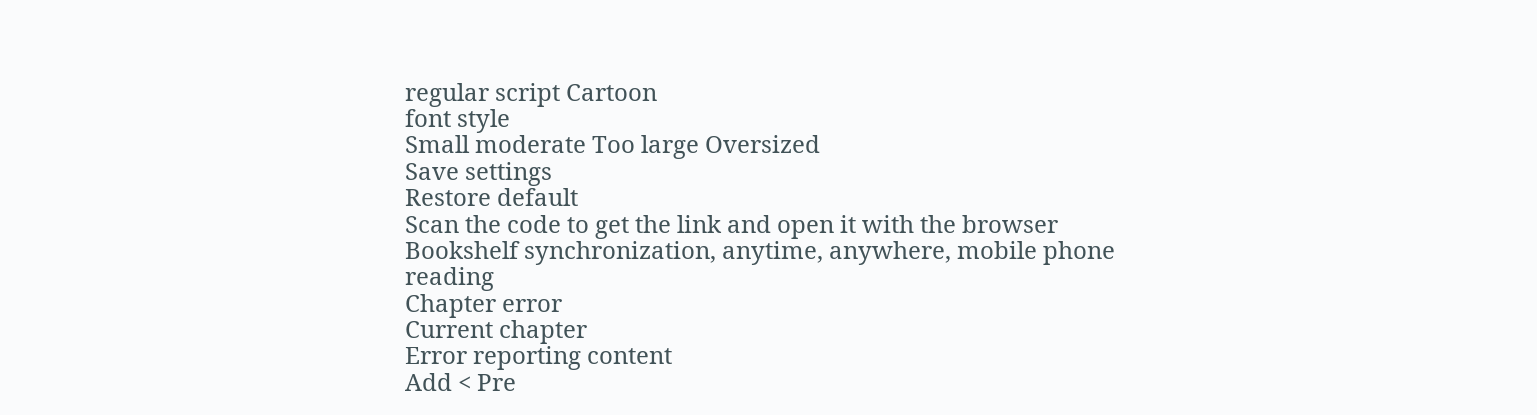regular script Cartoon
font style
Small moderate Too large Oversized
Save settings
Restore default
Scan the code to get the link and open it with the browser
Bookshelf synchronization, anytime, anywhere, mobile phone reading
Chapter error
Current chapter
Error reporting content
Add < Pre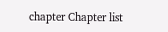chapter Chapter list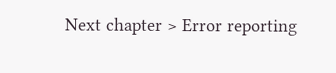Next chapter > Error reporting